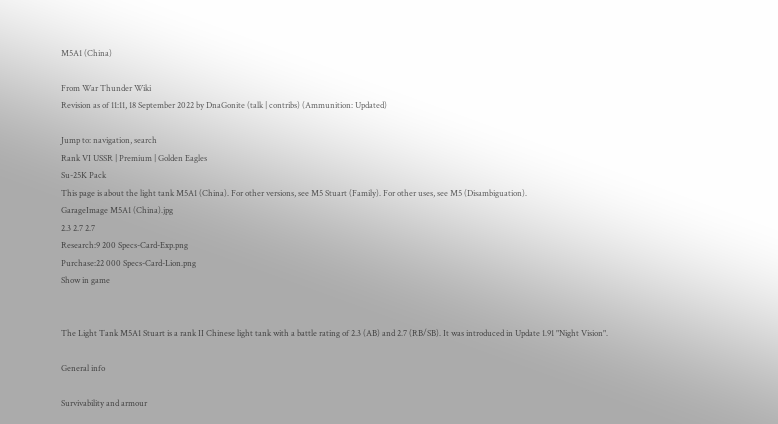M5A1 (China)

From War Thunder Wiki
Revision as of 11:11, 18 September 2022 by DnaGonite (talk | contribs) (Ammunition: Updated)

Jump to: navigation, search
Rank VI USSR | Premium | Golden Eagles
Su-25K Pack
This page is about the light tank M5A1 (China). For other versions, see M5 Stuart (Family). For other uses, see M5 (Disambiguation).
GarageImage M5A1 (China).jpg
2.3 2.7 2.7
Research:9 200 Specs-Card-Exp.png
Purchase:22 000 Specs-Card-Lion.png
Show in game


The Light Tank M5A1 Stuart is a rank II Chinese light tank with a battle rating of 2.3 (AB) and 2.7 (RB/SB). It was introduced in Update 1.91 "Night Vision".

General info

Survivability and armour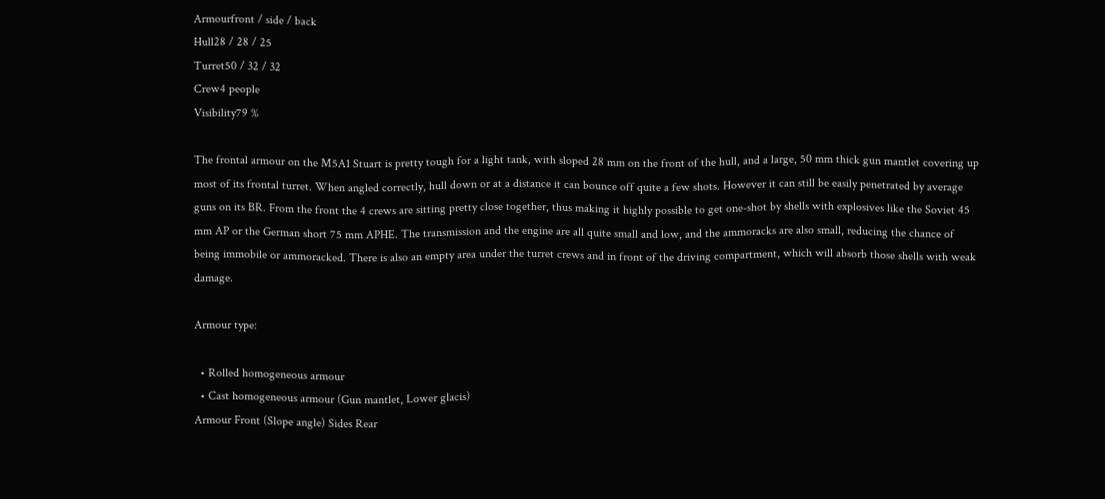Armourfront / side / back
Hull28 / 28 / 25
Turret50 / 32 / 32
Crew4 people
Visibility79 %

The frontal armour on the M5A1 Stuart is pretty tough for a light tank, with sloped 28 mm on the front of the hull, and a large, 50 mm thick gun mantlet covering up most of its frontal turret. When angled correctly, hull down or at a distance it can bounce off quite a few shots. However it can still be easily penetrated by average guns on its BR. From the front the 4 crews are sitting pretty close together, thus making it highly possible to get one-shot by shells with explosives like the Soviet 45 mm AP or the German short 75 mm APHE. The transmission and the engine are all quite small and low, and the ammoracks are also small, reducing the chance of being immobile or ammoracked. There is also an empty area under the turret crews and in front of the driving compartment, which will absorb those shells with weak damage.

Armour type:

  • Rolled homogeneous armour
  • Cast homogeneous armour (Gun mantlet, Lower glacis)
Armour Front (Slope angle) Sides Rear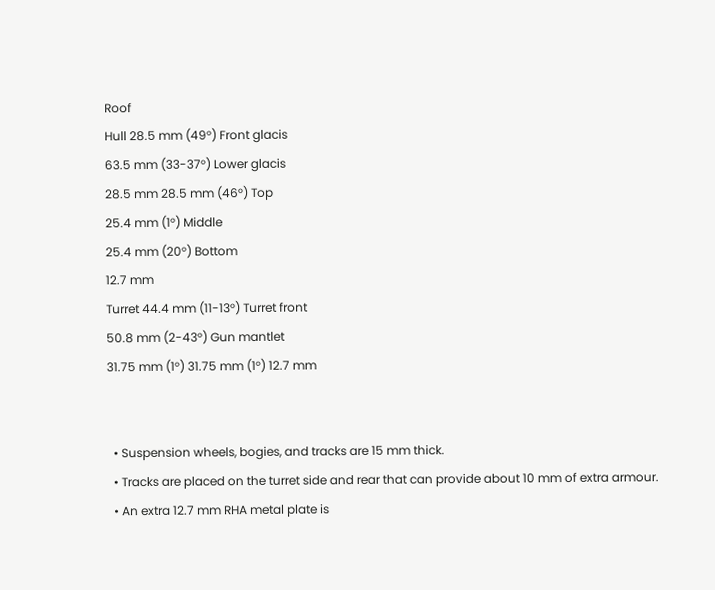Roof
Hull 28.5 mm (49°) Front glacis
63.5 mm (33-37°) Lower glacis
28.5 mm 28.5 mm (46°) Top
25.4 mm (1°) Middle
25.4 mm (20°) Bottom
12.7 mm
Turret 44.4 mm (11-13°) Turret front
50.8 mm (2-43°) Gun mantlet
31.75 mm (1°) 31.75 mm (1°) 12.7 mm


  • Suspension wheels, bogies, and tracks are 15 mm thick.
  • Tracks are placed on the turret side and rear that can provide about 10 mm of extra armour.
  • An extra 12.7 mm RHA metal plate is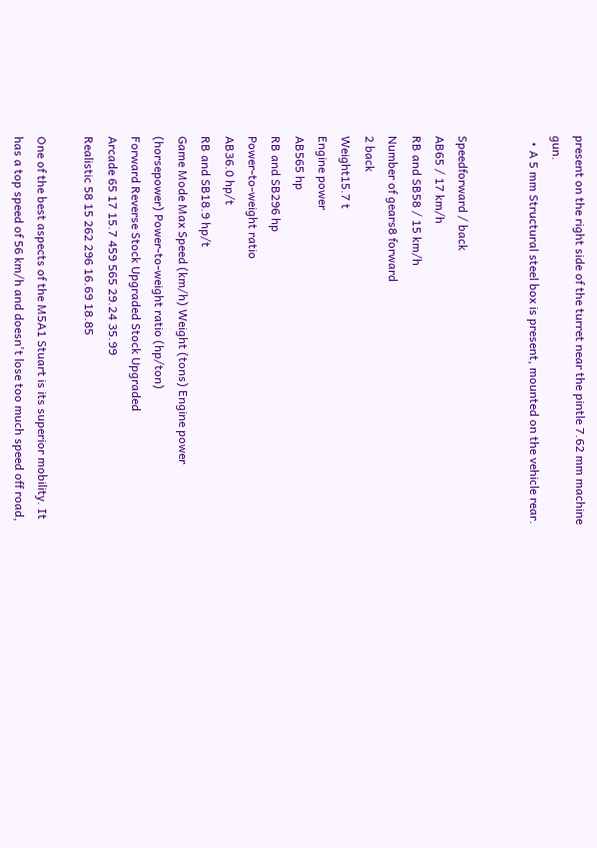present on the right side of the turret near the pintle 7.62 mm machine gun.
  • A 5 mm Structural steel box is present, mounted on the vehicle rear.


Speedforward / back
AB65 / 17 km/h
RB and SB58 / 15 km/h
Number of gears8 forward
2 back
Weight15.7 t
Engine power
AB565 hp
RB and SB296 hp
Power-to-weight ratio
AB36.0 hp/t
RB and SB18.9 hp/t
Game Mode Max Speed (km/h) Weight (tons) Engine power (horsepower) Power-to-weight ratio (hp/ton)
Forward Reverse Stock Upgraded Stock Upgraded
Arcade 65 17 15.7 459 565 29.24 35.99
Realistic 58 15 262 296 16.69 18.85

One of the best aspects of the M5A1 Stuart is its superior mobility. It has a top speed of 56 km/h and doesn't lose too much speed off road,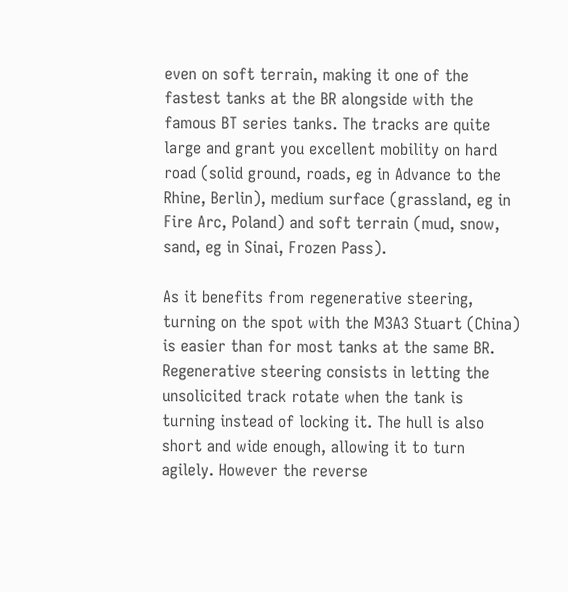even on soft terrain, making it one of the fastest tanks at the BR alongside with the famous BT series tanks. The tracks are quite large and grant you excellent mobility on hard road (solid ground, roads, eg in Advance to the Rhine, Berlin), medium surface (grassland, eg in Fire Arc, Poland) and soft terrain (mud, snow, sand, eg in Sinai, Frozen Pass).

As it benefits from regenerative steering, turning on the spot with the M3A3 Stuart (China) is easier than for most tanks at the same BR. Regenerative steering consists in letting the unsolicited track rotate when the tank is turning instead of locking it. The hull is also short and wide enough, allowing it to turn agilely. However the reverse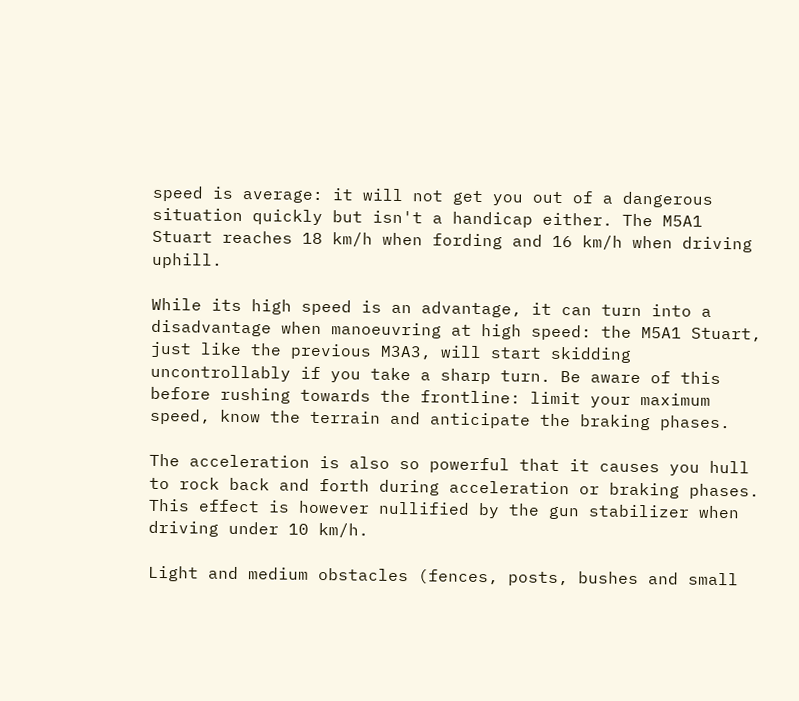speed is average: it will not get you out of a dangerous situation quickly but isn't a handicap either. The M5A1 Stuart reaches 18 km/h when fording and 16 km/h when driving uphill.

While its high speed is an advantage, it can turn into a disadvantage when manoeuvring at high speed: the M5A1 Stuart, just like the previous M3A3, will start skidding uncontrollably if you take a sharp turn. Be aware of this before rushing towards the frontline: limit your maximum speed, know the terrain and anticipate the braking phases.

The acceleration is also so powerful that it causes you hull to rock back and forth during acceleration or braking phases. This effect is however nullified by the gun stabilizer when driving under 10 km/h.

Light and medium obstacles (fences, posts, bushes and small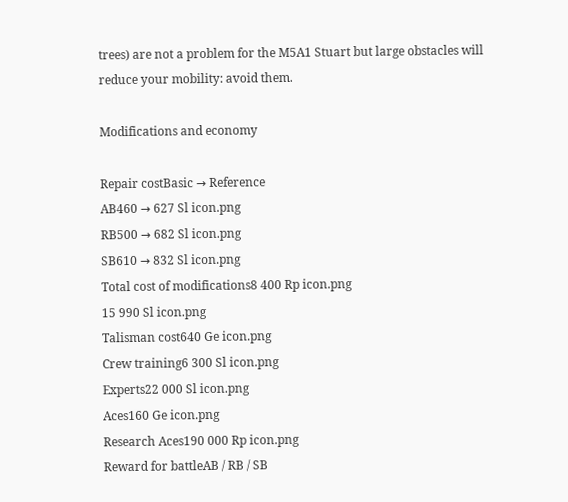trees) are not a problem for the M5A1 Stuart but large obstacles will reduce your mobility: avoid them.

Modifications and economy

Repair costBasic → Reference
AB460 → 627 Sl icon.png
RB500 → 682 Sl icon.png
SB610 → 832 Sl icon.png
Total cost of modifications8 400 Rp icon.png
15 990 Sl icon.png
Talisman cost640 Ge icon.png
Crew training6 300 Sl icon.png
Experts22 000 Sl icon.png
Aces160 Ge icon.png
Research Aces190 000 Rp icon.png
Reward for battleAB / RB / SB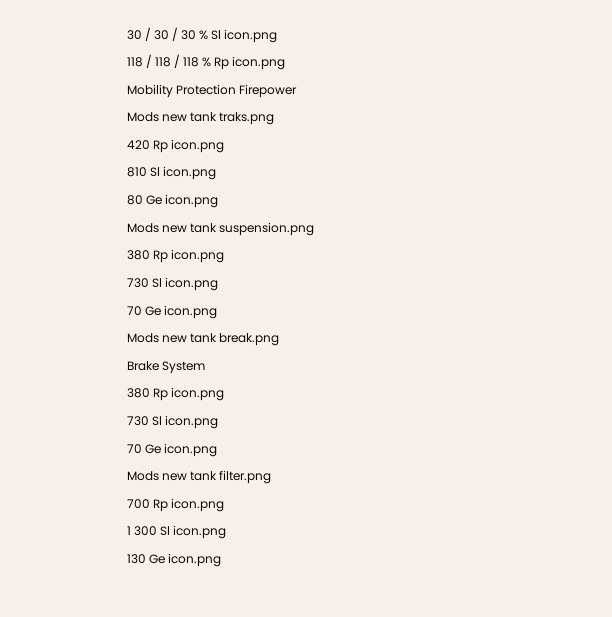30 / 30 / 30 % Sl icon.png
118 / 118 / 118 % Rp icon.png
Mobility Protection Firepower
Mods new tank traks.png
420 Rp icon.png
810 Sl icon.png
80 Ge icon.png
Mods new tank suspension.png
380 Rp icon.png
730 Sl icon.png
70 Ge icon.png
Mods new tank break.png
Brake System
380 Rp icon.png
730 Sl icon.png
70 Ge icon.png
Mods new tank filter.png
700 Rp icon.png
1 300 Sl icon.png
130 Ge icon.png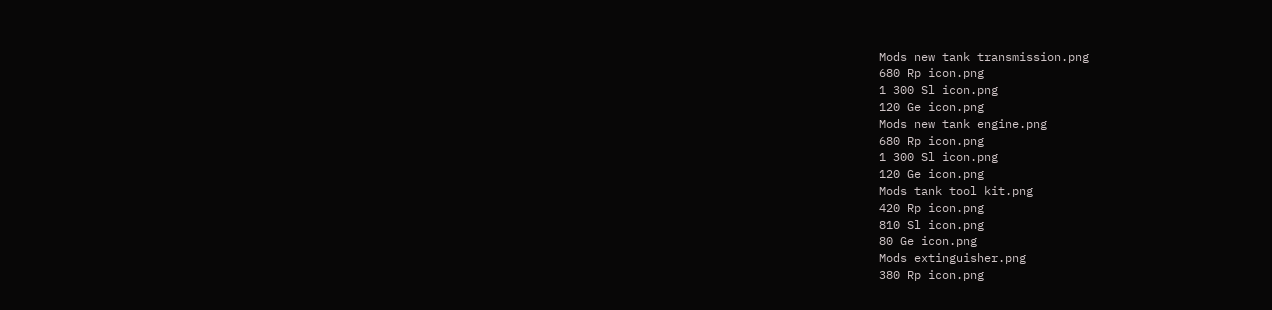Mods new tank transmission.png
680 Rp icon.png
1 300 Sl icon.png
120 Ge icon.png
Mods new tank engine.png
680 Rp icon.png
1 300 Sl icon.png
120 Ge icon.png
Mods tank tool kit.png
420 Rp icon.png
810 Sl icon.png
80 Ge icon.png
Mods extinguisher.png
380 Rp icon.png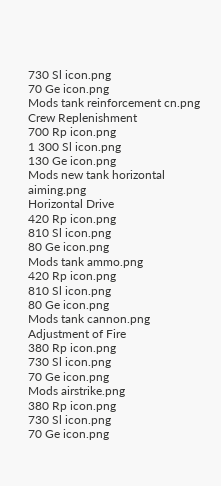730 Sl icon.png
70 Ge icon.png
Mods tank reinforcement cn.png
Crew Replenishment
700 Rp icon.png
1 300 Sl icon.png
130 Ge icon.png
Mods new tank horizontal aiming.png
Horizontal Drive
420 Rp icon.png
810 Sl icon.png
80 Ge icon.png
Mods tank ammo.png
420 Rp icon.png
810 Sl icon.png
80 Ge icon.png
Mods tank cannon.png
Adjustment of Fire
380 Rp icon.png
730 Sl icon.png
70 Ge icon.png
Mods airstrike.png
380 Rp icon.png
730 Sl icon.png
70 Ge icon.png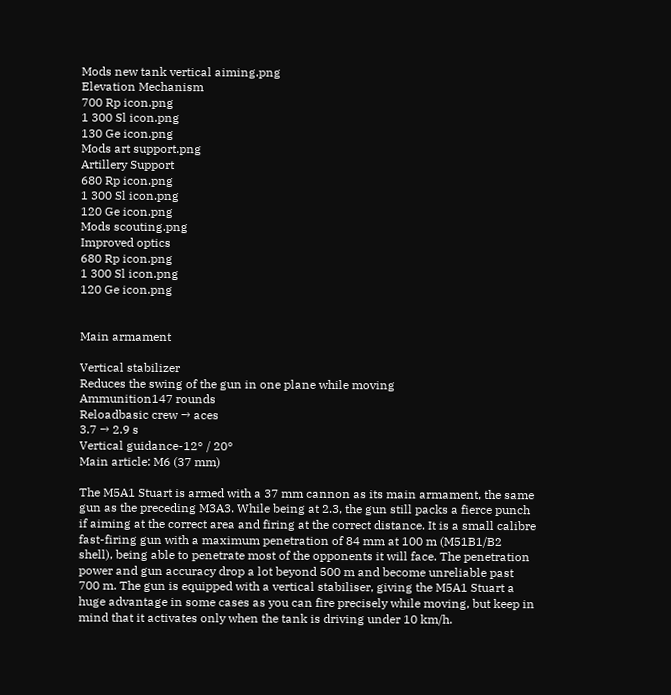Mods new tank vertical aiming.png
Elevation Mechanism
700 Rp icon.png
1 300 Sl icon.png
130 Ge icon.png
Mods art support.png
Artillery Support
680 Rp icon.png
1 300 Sl icon.png
120 Ge icon.png
Mods scouting.png
Improved optics
680 Rp icon.png
1 300 Sl icon.png
120 Ge icon.png


Main armament

Vertical stabilizer
Reduces the swing of the gun in one plane while moving
Ammunition147 rounds
Reloadbasic crew → aces
3.7 → 2.9 s
Vertical guidance-12° / 20°
Main article: M6 (37 mm)

The M5A1 Stuart is armed with a 37 mm cannon as its main armament, the same gun as the preceding M3A3. While being at 2.3, the gun still packs a fierce punch if aiming at the correct area and firing at the correct distance. It is a small calibre fast-firing gun with a maximum penetration of 84 mm at 100 m (M51B1/B2 shell), being able to penetrate most of the opponents it will face. The penetration power and gun accuracy drop a lot beyond 500 m and become unreliable past 700 m. The gun is equipped with a vertical stabiliser, giving the M5A1 Stuart a huge advantage in some cases as you can fire precisely while moving, but keep in mind that it activates only when the tank is driving under 10 km/h.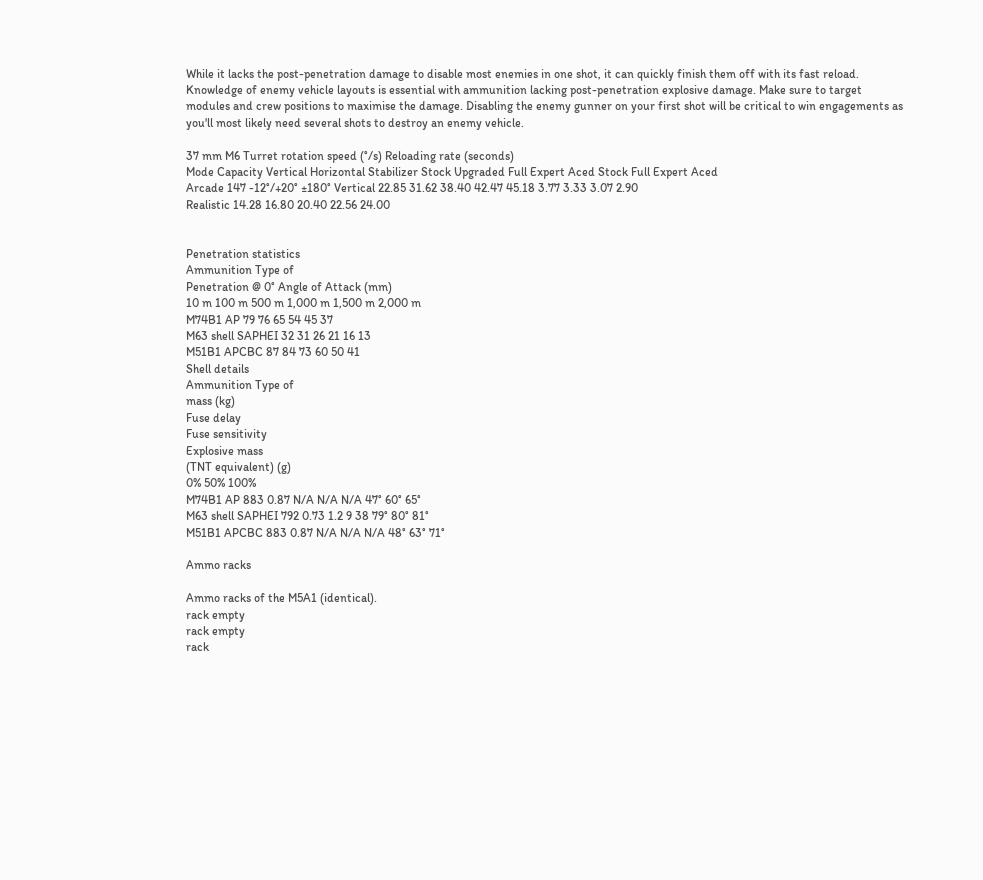While it lacks the post-penetration damage to disable most enemies in one shot, it can quickly finish them off with its fast reload. Knowledge of enemy vehicle layouts is essential with ammunition lacking post-penetration explosive damage. Make sure to target modules and crew positions to maximise the damage. Disabling the enemy gunner on your first shot will be critical to win engagements as you'll most likely need several shots to destroy an enemy vehicle.

37 mm M6 Turret rotation speed (°/s) Reloading rate (seconds)
Mode Capacity Vertical Horizontal Stabilizer Stock Upgraded Full Expert Aced Stock Full Expert Aced
Arcade 147 -12°/+20° ±180° Vertical 22.85 31.62 38.40 42.47 45.18 3.77 3.33 3.07 2.90
Realistic 14.28 16.80 20.40 22.56 24.00


Penetration statistics
Ammunition Type of
Penetration @ 0° Angle of Attack (mm)
10 m 100 m 500 m 1,000 m 1,500 m 2,000 m
M74B1 AP 79 76 65 54 45 37
M63 shell SAPHEI 32 31 26 21 16 13
M51B1 APCBC 87 84 73 60 50 41
Shell details
Ammunition Type of
mass (kg)
Fuse delay
Fuse sensitivity
Explosive mass
(TNT equivalent) (g)
0% 50% 100%
M74B1 AP 883 0.87 N/A N/A N/A 47° 60° 65°
M63 shell SAPHEI 792 0.73 1.2 9 38 79° 80° 81°
M51B1 APCBC 883 0.87 N/A N/A N/A 48° 63° 71°

Ammo racks

Ammo racks of the M5A1 (identical).
rack empty
rack empty
rack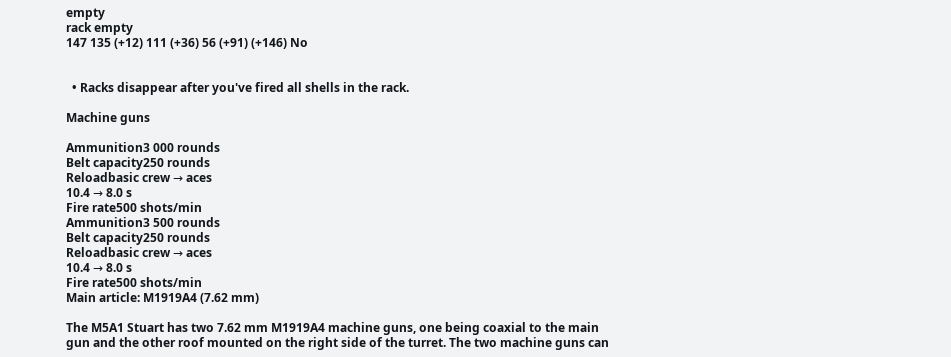empty
rack empty
147 135 (+12) 111 (+36) 56 (+91) (+146) No


  • Racks disappear after you've fired all shells in the rack.

Machine guns

Ammunition3 000 rounds
Belt capacity250 rounds
Reloadbasic crew → aces
10.4 → 8.0 s
Fire rate500 shots/min
Ammunition3 500 rounds
Belt capacity250 rounds
Reloadbasic crew → aces
10.4 → 8.0 s
Fire rate500 shots/min
Main article: M1919A4 (7.62 mm)

The M5A1 Stuart has two 7.62 mm M1919A4 machine guns, one being coaxial to the main gun and the other roof mounted on the right side of the turret. The two machine guns can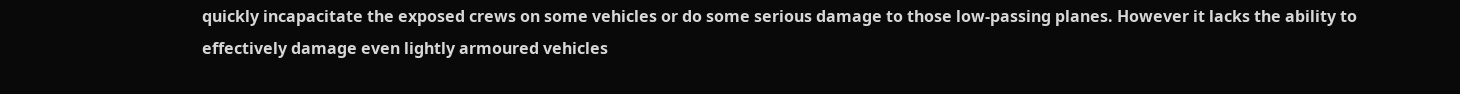quickly incapacitate the exposed crews on some vehicles or do some serious damage to those low-passing planes. However it lacks the ability to effectively damage even lightly armoured vehicles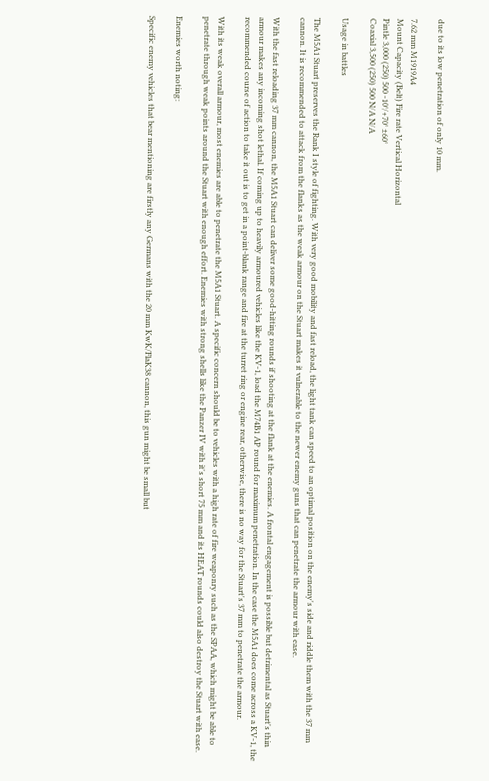due to its low penetration of only 10 mm.

7.62 mm M1919A4
Mount Capacity (Belt) Fire rate Vertical Horizontal
Pintle 3,000 (250) 500 -10°/+70° ±60°
Coaxial 3,500 (250) 500 N/A N/A

Usage in battles

The M5A1 Stuart preserves the Rank I style of fighting. With very good mobility and fast reload, the light tank can speed to an optimal position on the enemy's side and riddle them with the 37 mm cannon. It is recommended to attack from the flanks as the weak armour on the Stuart makes it vulnerable to the newer enemy guns that can penetrate the armour with ease.

With the fast reloading 37 mm cannon, the M5A1 Stuart can deliver some good-hitting rounds if shooting at the flank at the enemies. A frontal engagement is possible but detrimental as Stuart's thin armour makes any incoming shot lethal. If coming up to heavily armoured vehicles like the KV-1, load the M74B1 AP round for maximum penetration. In the case the M5A1 does come across a KV-1, the recommended course of action to take it out is to get in a point-blank range and fire at the turret ring or engine rear, otherwise, there is no way for the Stuart's 37 mm to penetrate the armour.

With its weak overall armour, most enemies are able to penetrate the M5A1 Stuart. A specific concern should be to vehicles with a high rate of fire weaponry such as the SPAA, which might be able to penetrate through weak points around the Stuart with enough effort. Enemies with strong shells like the Panzer IV with it's short 75 mm and its HEAT rounds could also destroy the Stuart with ease.

Enemies worth noting:

Specific enemy vehicles that bear mentioning are firstly any Germans with the 20 mm KwK/FlaK38 cannon, this gun might be small but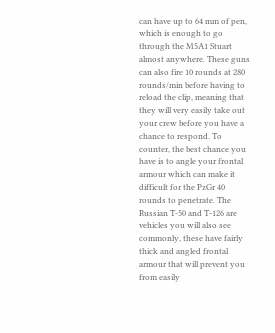can have up to 64 mm of pen, which is enough to go through the M5A1 Stuart almost anywhere. These guns can also fire 10 rounds at 280 rounds/min before having to reload the clip, meaning that they will very easily take out your crew before you have a chance to respond. To counter, the best chance you have is to angle your frontal armour which can make it difficult for the PzGr 40 rounds to penetrate. The Russian T-50 and T-126 are vehicles you will also see commonly, these have fairly thick and angled frontal armour that will prevent you from easily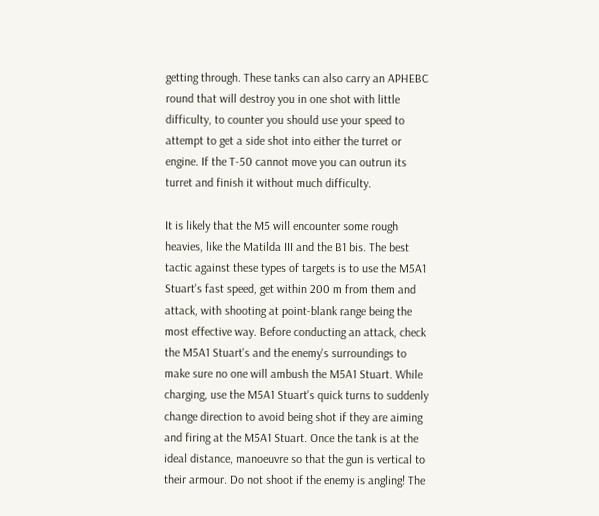getting through. These tanks can also carry an APHEBC round that will destroy you in one shot with little difficulty, to counter you should use your speed to attempt to get a side shot into either the turret or engine. If the T-50 cannot move you can outrun its turret and finish it without much difficulty.

It is likely that the M5 will encounter some rough heavies, like the Matilda III and the B1 bis. The best tactic against these types of targets is to use the M5A1 Stuart's fast speed, get within 200 m from them and attack, with shooting at point-blank range being the most effective way. Before conducting an attack, check the M5A1 Stuart's and the enemy's surroundings to make sure no one will ambush the M5A1 Stuart. While charging, use the M5A1 Stuart's quick turns to suddenly change direction to avoid being shot if they are aiming and firing at the M5A1 Stuart. Once the tank is at the ideal distance, manoeuvre so that the gun is vertical to their armour. Do not shoot if the enemy is angling! The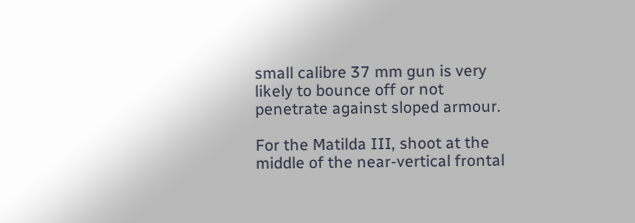small calibre 37 mm gun is very likely to bounce off or not penetrate against sloped armour.

For the Matilda III, shoot at the middle of the near-vertical frontal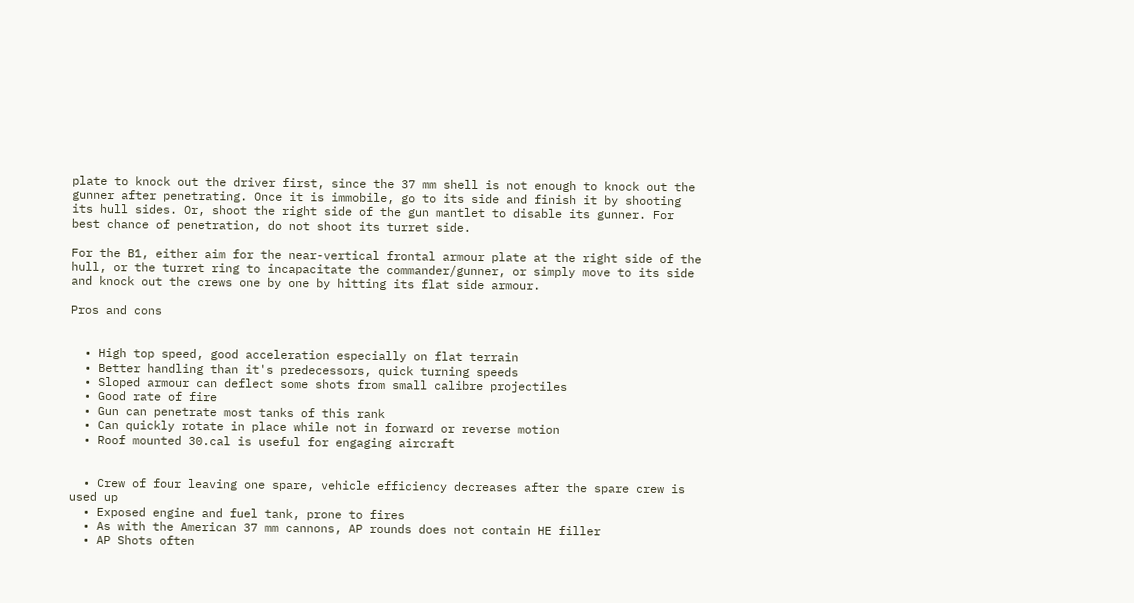plate to knock out the driver first, since the 37 mm shell is not enough to knock out the gunner after penetrating. Once it is immobile, go to its side and finish it by shooting its hull sides. Or, shoot the right side of the gun mantlet to disable its gunner. For best chance of penetration, do not shoot its turret side.

For the B1, either aim for the near-vertical frontal armour plate at the right side of the hull, or the turret ring to incapacitate the commander/gunner, or simply move to its side and knock out the crews one by one by hitting its flat side armour.

Pros and cons


  • High top speed, good acceleration especially on flat terrain
  • Better handling than it's predecessors, quick turning speeds
  • Sloped armour can deflect some shots from small calibre projectiles
  • Good rate of fire
  • Gun can penetrate most tanks of this rank
  • Can quickly rotate in place while not in forward or reverse motion
  • Roof mounted 30.cal is useful for engaging aircraft


  • Crew of four leaving one spare, vehicle efficiency decreases after the spare crew is used up
  • Exposed engine and fuel tank, prone to fires
  • As with the American 37 mm cannons, AP rounds does not contain HE filler
  • AP Shots often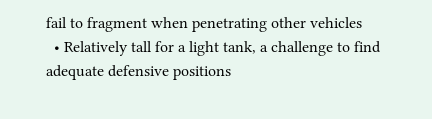fail to fragment when penetrating other vehicles
  • Relatively tall for a light tank, a challenge to find adequate defensive positions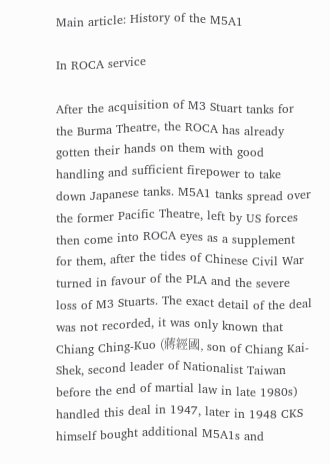Main article: History of the M5A1

In ROCA service

After the acquisition of M3 Stuart tanks for the Burma Theatre, the ROCA has already gotten their hands on them with good handling and sufficient firepower to take down Japanese tanks. M5A1 tanks spread over the former Pacific Theatre, left by US forces then come into ROCA eyes as a supplement for them, after the tides of Chinese Civil War turned in favour of the PLA and the severe loss of M3 Stuarts. The exact detail of the deal was not recorded, it was only known that Chiang Ching-Kuo (蔣經國, son of Chiang Kai-Shek, second leader of Nationalist Taiwan before the end of martial law in late 1980s) handled this deal in 1947, later in 1948 CKS himself bought additional M5A1s and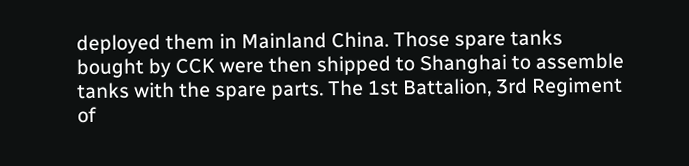deployed them in Mainland China. Those spare tanks bought by CCK were then shipped to Shanghai to assemble tanks with the spare parts. The 1st Battalion, 3rd Regiment of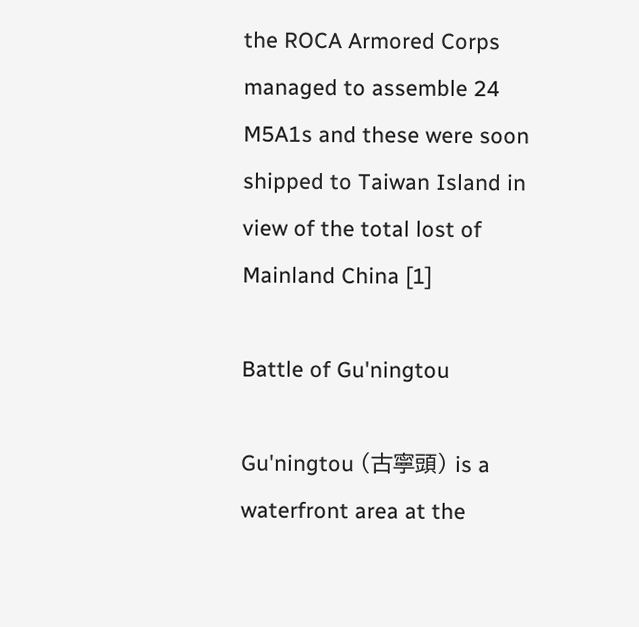the ROCA Armored Corps managed to assemble 24 M5A1s and these were soon shipped to Taiwan Island in view of the total lost of Mainland China [1]

Battle of Gu'ningtou

Gu'ningtou (古寧頭) is a waterfront area at the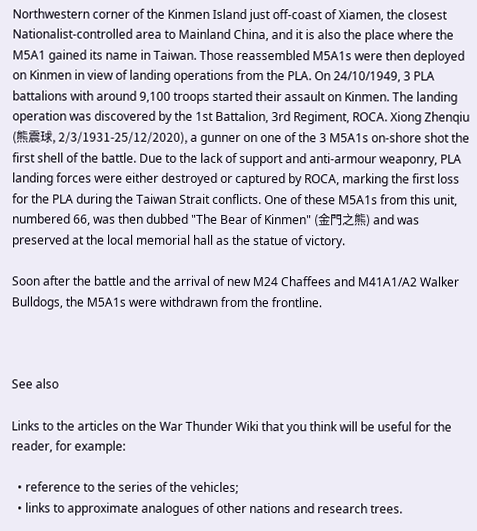Northwestern corner of the Kinmen Island just off-coast of Xiamen, the closest Nationalist-controlled area to Mainland China, and it is also the place where the M5A1 gained its name in Taiwan. Those reassembled M5A1s were then deployed on Kinmen in view of landing operations from the PLA. On 24/10/1949, 3 PLA battalions with around 9,100 troops started their assault on Kinmen. The landing operation was discovered by the 1st Battalion, 3rd Regiment, ROCA. Xiong Zhenqiu (熊震球, 2/3/1931-25/12/2020), a gunner on one of the 3 M5A1s on-shore shot the first shell of the battle. Due to the lack of support and anti-armour weaponry, PLA landing forces were either destroyed or captured by ROCA, marking the first loss for the PLA during the Taiwan Strait conflicts. One of these M5A1s from this unit, numbered 66, was then dubbed "The Bear of Kinmen" (金門之熊) and was preserved at the local memorial hall as the statue of victory.

Soon after the battle and the arrival of new M24 Chaffees and M41A1/A2 Walker Bulldogs, the M5A1s were withdrawn from the frontline.



See also

Links to the articles on the War Thunder Wiki that you think will be useful for the reader, for example:

  • reference to the series of the vehicles;
  • links to approximate analogues of other nations and research trees.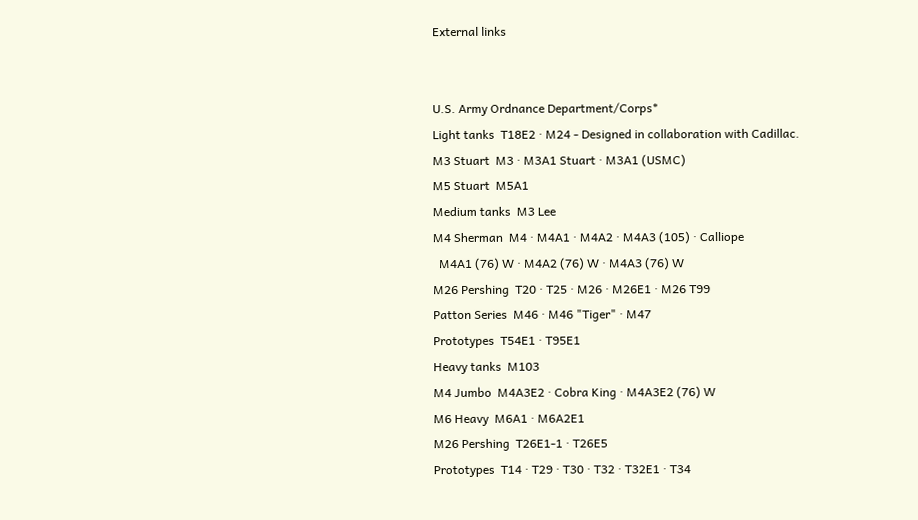External links


U.S. Army Ordnance Department/Corps*
Light tanks  T18E2 · M24 - Designed in collaboration with Cadillac.
M3 Stuart  M3 · M3A1 Stuart · M3A1 (USMC)
M5 Stuart  M5A1
Medium tanks  M3 Lee
M4 Sherman  M4 · M4A1 · M4A2 · M4A3 (105) · Calliope
  M4A1 (76) W · M4A2 (76) W · M4A3 (76) W
M26 Pershing  T20 · T25 · M26 · M26E1 · M26 T99
Patton Series  M46 · M46 "Tiger" · M47
Prototypes  T54E1 · T95E1
Heavy tanks  M103
M4 Jumbo  M4A3E2 · Cobra King · M4A3E2 (76) W
M6 Heavy  M6A1 · M6A2E1
M26 Pershing  T26E1-1 · T26E5
Prototypes  T14 · T29 · T30 · T32 · T32E1 · T34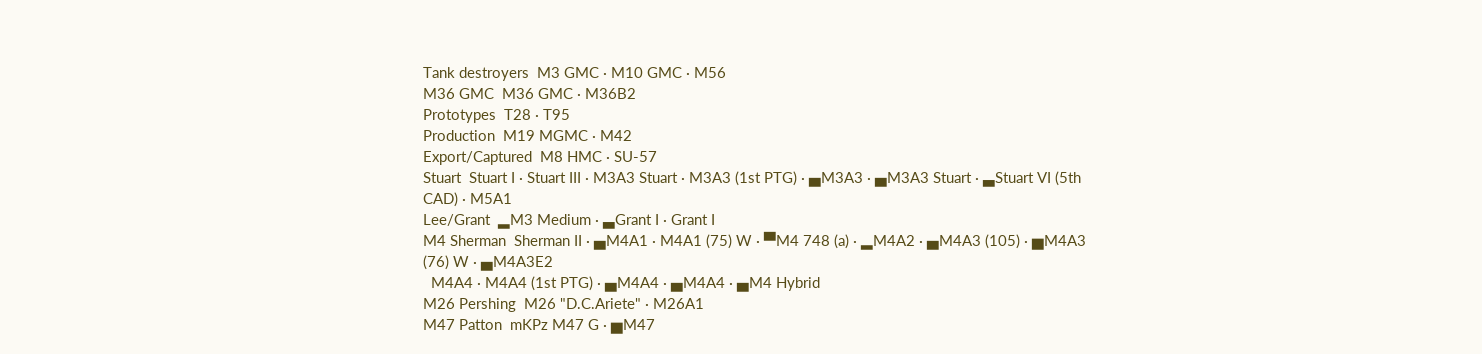Tank destroyers  M3 GMC · M10 GMC · M56
M36 GMC  M36 GMC · M36B2
Prototypes  T28 · T95
Production  M19 MGMC · M42
Export/Captured  M8 HMC · SU-57
Stuart  Stuart I · Stuart III · M3A3 Stuart · M3A3 (1st PTG) · ▄M3A3 · ▄M3A3 Stuart · ▃Stuart VI (5th CAD) · M5A1
Lee/Grant  ▂M3 Medium · ▃Grant I · Grant I
M4 Sherman  Sherman II · ▄M4A1 · M4A1 (75) W · ▀M4 748 (a) · ▂M4A2 · ▄M4A3 (105) · ▅M4A3 (76) W · ▄M4A3E2
  M4A4 · M4A4 (1st PTG) · ▄M4A4 · ▄M4A4 · ▄M4 Hybrid
M26 Pershing  M26 "D.C.Ariete" · M26A1
M47 Patton  mKPz M47 G · ▅M47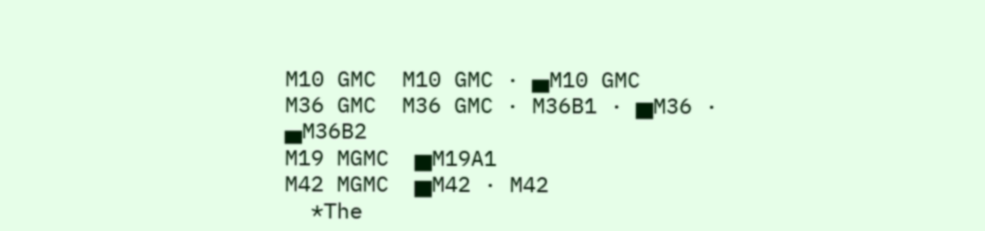M10 GMC  M10 GMC · ▄M10 GMC
M36 GMC  M36 GMC · M36B1 · ▅M36 · ▄M36B2
M19 MGMC  ▅M19A1
M42 MGMC  ▅M42 · M42
  *The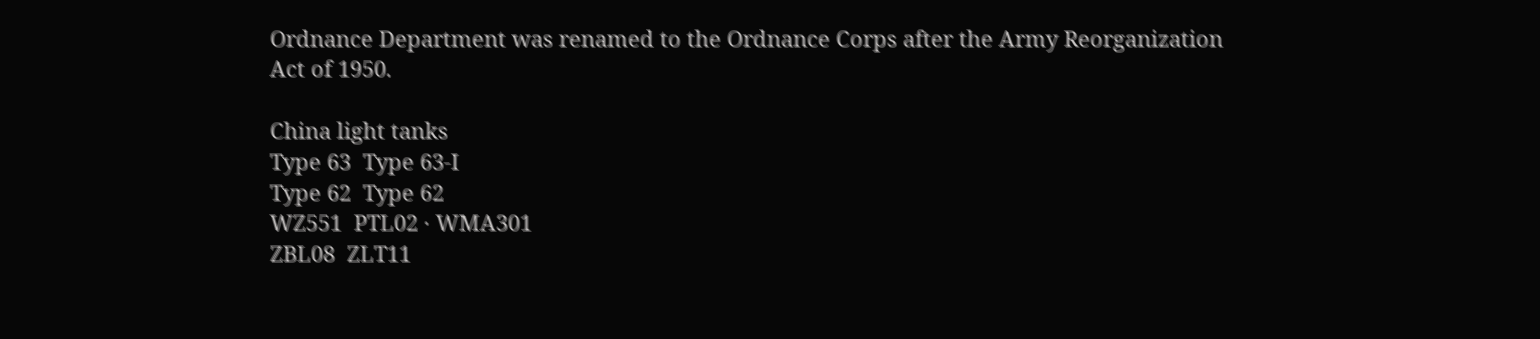Ordnance Department was renamed to the Ordnance Corps after the Army Reorganization Act of 1950.

China light tanks
Type 63  Type 63-I
Type 62  Type 62
WZ551  PTL02 · WMA301
ZBL08  ZLT11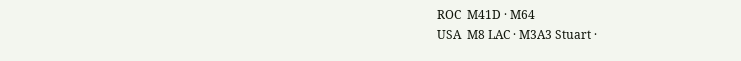ROC  M41D · M64
USA  M8 LAC · M3A3 Stuart ·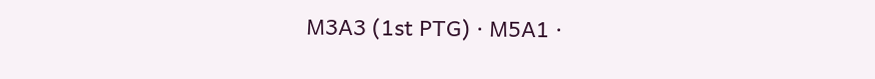M3A3 (1st PTG) · M5A1 ·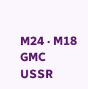M24 · M18 GMC
USSR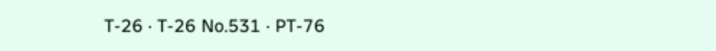T-26 · T-26 No.531 · PT-76